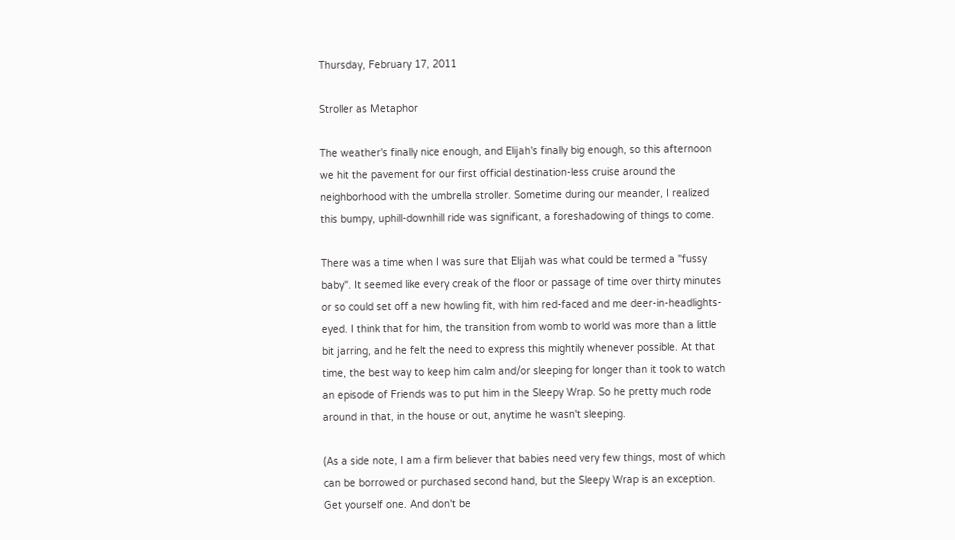Thursday, February 17, 2011

Stroller as Metaphor

The weather's finally nice enough, and Elijah's finally big enough, so this afternoon we hit the pavement for our first official destination-less cruise around the neighborhood with the umbrella stroller. Sometime during our meander, I realized this bumpy, uphill-downhill ride was significant, a foreshadowing of things to come.

There was a time when I was sure that Elijah was what could be termed a "fussy baby". It seemed like every creak of the floor or passage of time over thirty minutes or so could set off a new howling fit, with him red-faced and me deer-in-headlights-eyed. I think that for him, the transition from womb to world was more than a little bit jarring, and he felt the need to express this mightily whenever possible. At that time, the best way to keep him calm and/or sleeping for longer than it took to watch an episode of Friends was to put him in the Sleepy Wrap. So he pretty much rode around in that, in the house or out, anytime he wasn't sleeping.

(As a side note, I am a firm believer that babies need very few things, most of which can be borrowed or purchased second hand, but the Sleepy Wrap is an exception. Get yourself one. And don't be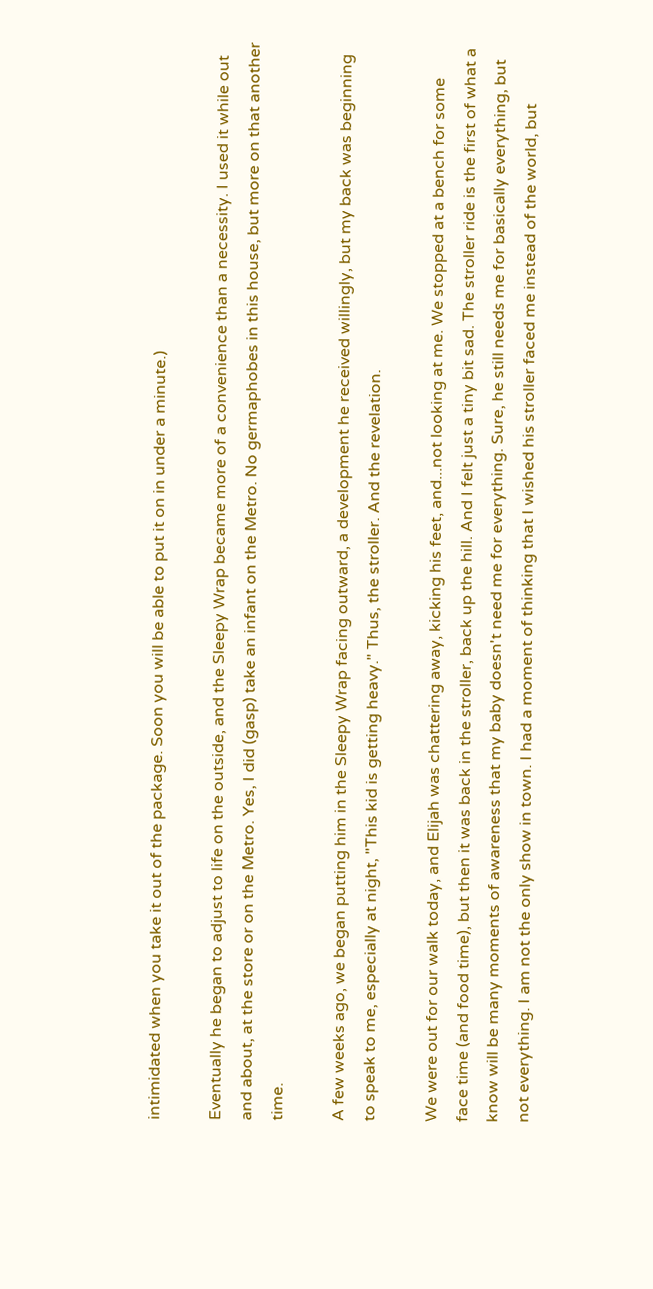intimidated when you take it out of the package. Soon you will be able to put it on in under a minute.)

Eventually he began to adjust to life on the outside, and the Sleepy Wrap became more of a convenience than a necessity. I used it while out and about, at the store or on the Metro. Yes, I did (gasp) take an infant on the Metro. No germaphobes in this house, but more on that another time.

A few weeks ago, we began putting him in the Sleepy Wrap facing outward, a development he received willingly, but my back was beginning to speak to me, especially at night, "This kid is getting heavy." Thus, the stroller. And the revelation.

We were out for our walk today, and Elijah was chattering away, kicking his feet, and...not looking at me. We stopped at a bench for some face time (and food time), but then it was back in the stroller, back up the hill. And I felt just a tiny bit sad. The stroller ride is the first of what a know will be many moments of awareness that my baby doesn't need me for everything. Sure, he still needs me for basically everything, but not everything. I am not the only show in town. I had a moment of thinking that I wished his stroller faced me instead of the world, but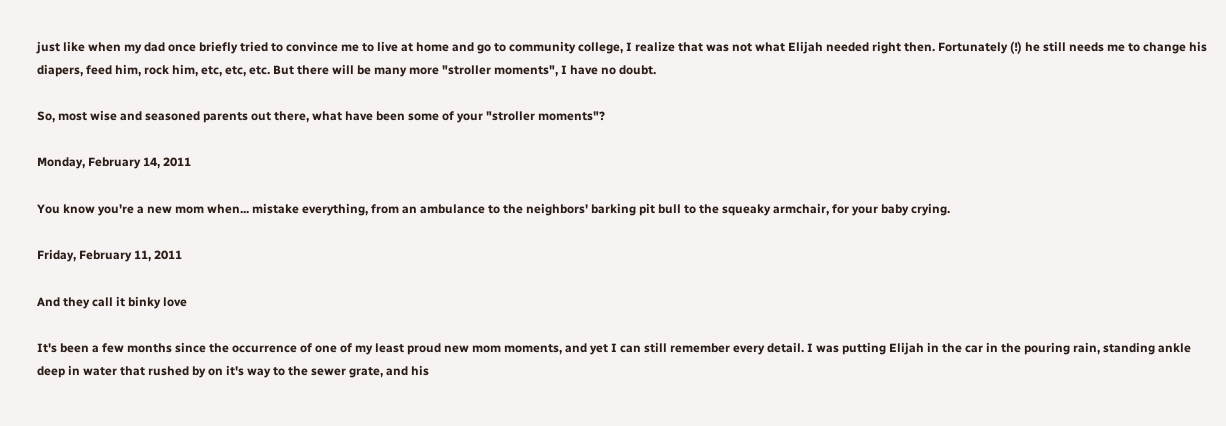just like when my dad once briefly tried to convince me to live at home and go to community college, I realize that was not what Elijah needed right then. Fortunately (!) he still needs me to change his diapers, feed him, rock him, etc, etc, etc. But there will be many more "stroller moments", I have no doubt.

So, most wise and seasoned parents out there, what have been some of your "stroller moments"?

Monday, February 14, 2011

You know you're a new mom when... mistake everything, from an ambulance to the neighbors' barking pit bull to the squeaky armchair, for your baby crying.

Friday, February 11, 2011

And they call it binky love

It's been a few months since the occurrence of one of my least proud new mom moments, and yet I can still remember every detail. I was putting Elijah in the car in the pouring rain, standing ankle deep in water that rushed by on it's way to the sewer grate, and his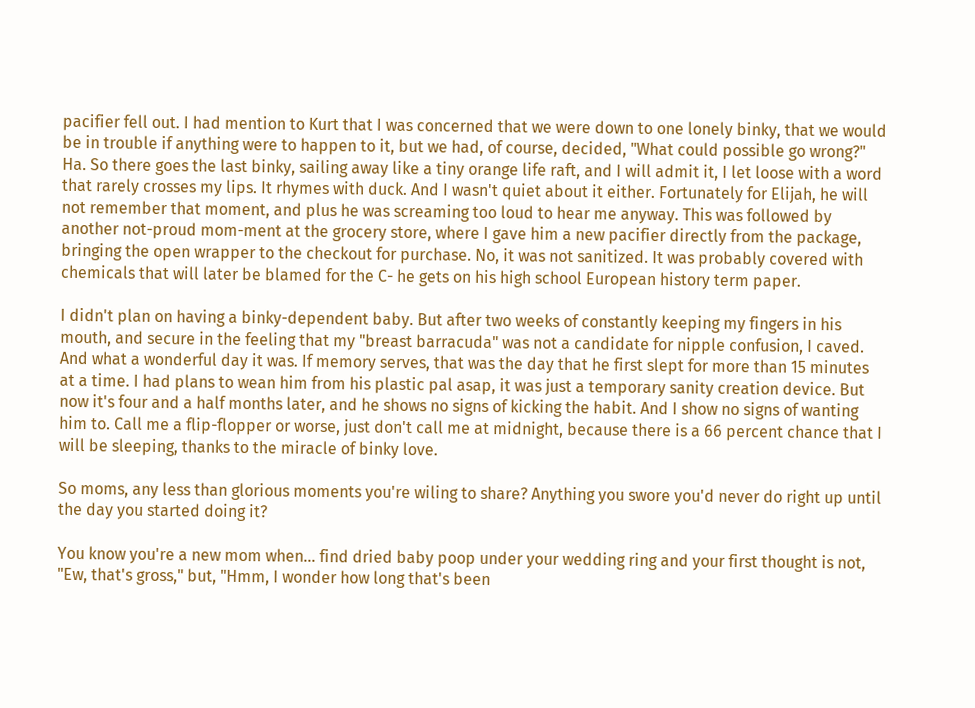pacifier fell out. I had mention to Kurt that I was concerned that we were down to one lonely binky, that we would be in trouble if anything were to happen to it, but we had, of course, decided, "What could possible go wrong?" Ha. So there goes the last binky, sailing away like a tiny orange life raft, and I will admit it, I let loose with a word that rarely crosses my lips. It rhymes with duck. And I wasn't quiet about it either. Fortunately for Elijah, he will not remember that moment, and plus he was screaming too loud to hear me anyway. This was followed by another not-proud mom-ment at the grocery store, where I gave him a new pacifier directly from the package, bringing the open wrapper to the checkout for purchase. No, it was not sanitized. It was probably covered with chemicals that will later be blamed for the C- he gets on his high school European history term paper.

I didn't plan on having a binky-dependent baby. But after two weeks of constantly keeping my fingers in his mouth, and secure in the feeling that my "breast barracuda" was not a candidate for nipple confusion, I caved. And what a wonderful day it was. If memory serves, that was the day that he first slept for more than 15 minutes at a time. I had plans to wean him from his plastic pal asap, it was just a temporary sanity creation device. But now it's four and a half months later, and he shows no signs of kicking the habit. And I show no signs of wanting him to. Call me a flip-flopper or worse, just don't call me at midnight, because there is a 66 percent chance that I will be sleeping, thanks to the miracle of binky love.

So moms, any less than glorious moments you're wiling to share? Anything you swore you'd never do right up until the day you started doing it?

You know you're a new mom when... find dried baby poop under your wedding ring and your first thought is not, "Ew, that's gross," but, "Hmm, I wonder how long that's been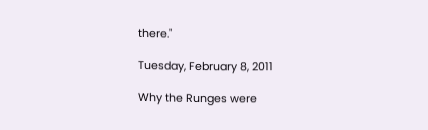there."

Tuesday, February 8, 2011

Why the Runges were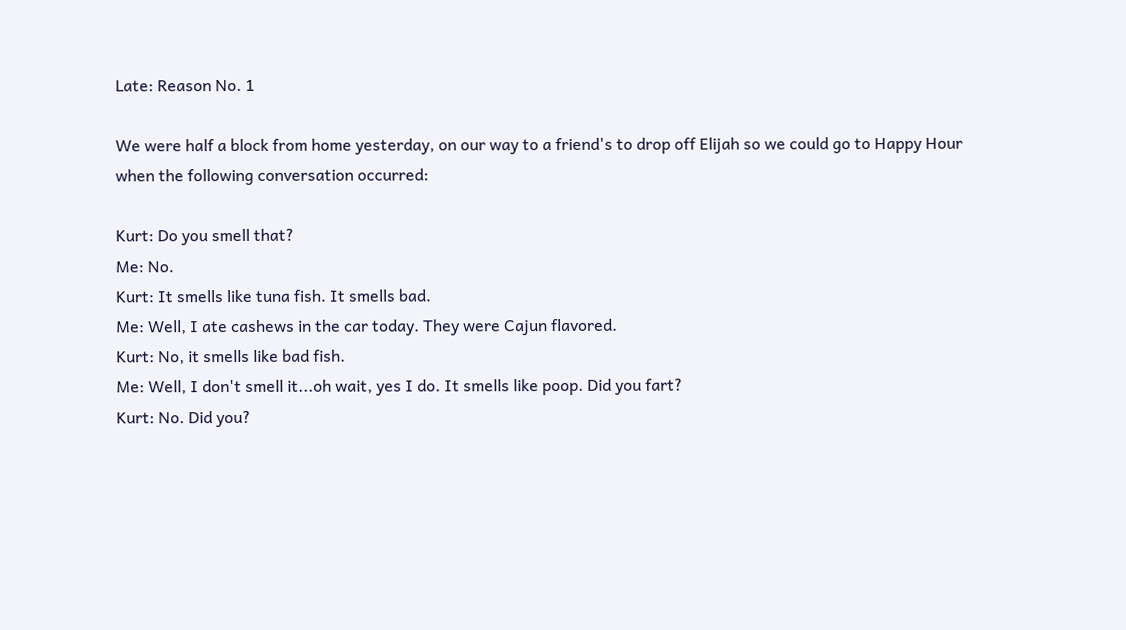Late: Reason No. 1

We were half a block from home yesterday, on our way to a friend's to drop off Elijah so we could go to Happy Hour when the following conversation occurred:

Kurt: Do you smell that?
Me: No.
Kurt: It smells like tuna fish. It smells bad.
Me: Well, I ate cashews in the car today. They were Cajun flavored.
Kurt: No, it smells like bad fish.
Me: Well, I don't smell it...oh wait, yes I do. It smells like poop. Did you fart?
Kurt: No. Did you?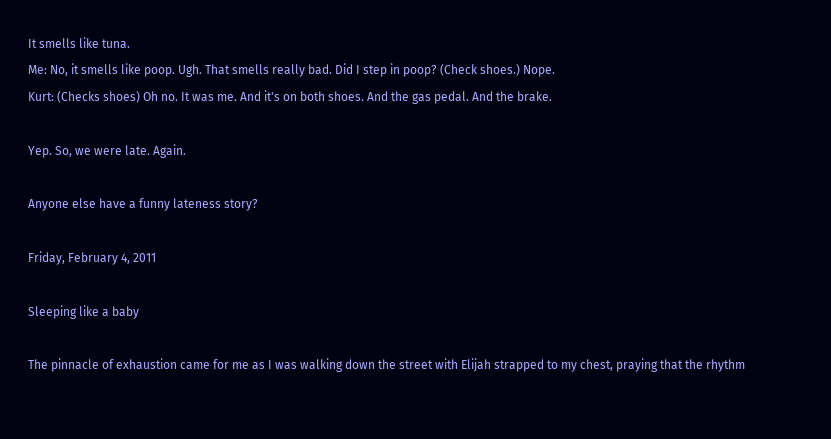It smells like tuna.
Me: No, it smells like poop. Ugh. That smells really bad. Did I step in poop? (Check shoes.) Nope.
Kurt: (Checks shoes) Oh no. It was me. And it's on both shoes. And the gas pedal. And the brake.

Yep. So, we were late. Again.

Anyone else have a funny lateness story?

Friday, February 4, 2011

Sleeping like a baby

The pinnacle of exhaustion came for me as I was walking down the street with Elijah strapped to my chest, praying that the rhythm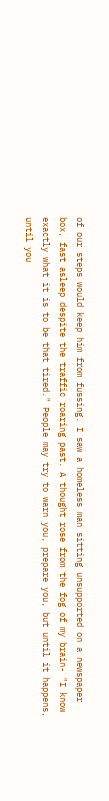of our steps would keep him from fussing. I saw a homeless man sitting unsupported on a newspaper box, fast asleep despite the traffic roaring past. A thought rose from the fog of my brain- "I know exactly what it is to be that tired." People may try to warn you, prepare you, but until it happens, until you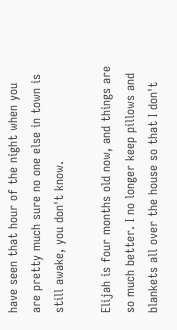have seen that hour of the night when you are pretty much sure no one else in town is still awake, you don't know.

Elijah is four months old now, and things are so much better. I no longer keep pillows and blankets all over the house so that I don't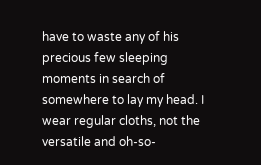have to waste any of his precious few sleeping moments in search of somewhere to lay my head. I wear regular cloths, not the versatile and oh-so-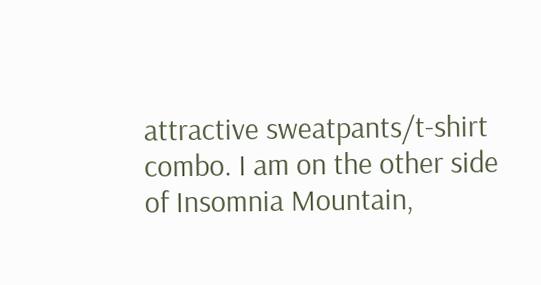attractive sweatpants/t-shirt combo. I am on the other side of Insomnia Mountain,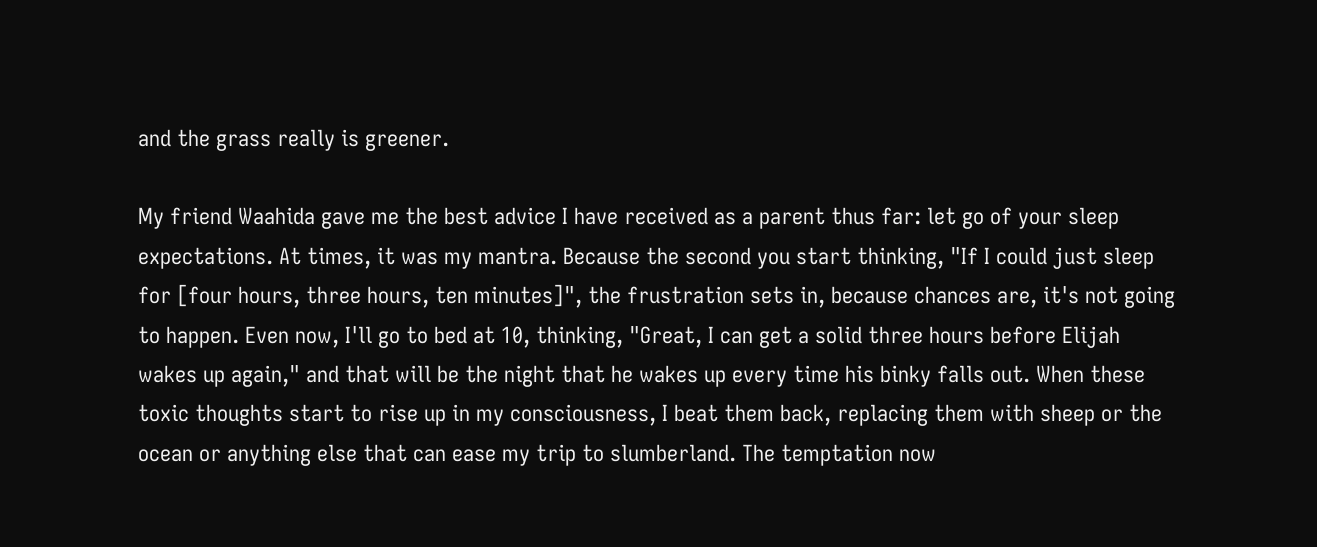and the grass really is greener.

My friend Waahida gave me the best advice I have received as a parent thus far: let go of your sleep expectations. At times, it was my mantra. Because the second you start thinking, "If I could just sleep for [four hours, three hours, ten minutes]", the frustration sets in, because chances are, it's not going to happen. Even now, I'll go to bed at 10, thinking, "Great, I can get a solid three hours before Elijah wakes up again," and that will be the night that he wakes up every time his binky falls out. When these toxic thoughts start to rise up in my consciousness, I beat them back, replacing them with sheep or the ocean or anything else that can ease my trip to slumberland. The temptation now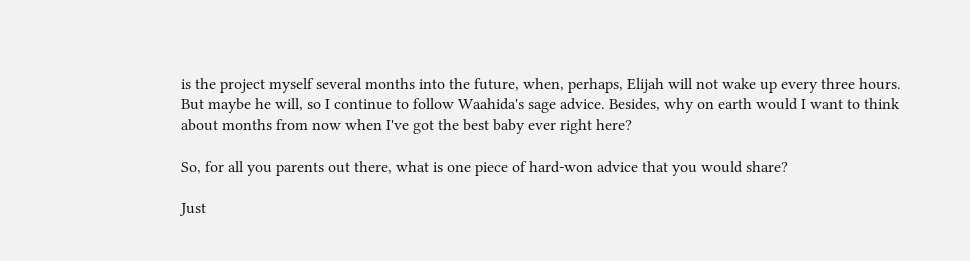is the project myself several months into the future, when, perhaps, Elijah will not wake up every three hours. But maybe he will, so I continue to follow Waahida's sage advice. Besides, why on earth would I want to think about months from now when I've got the best baby ever right here?

So, for all you parents out there, what is one piece of hard-won advice that you would share?

Just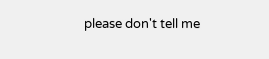please don't tell me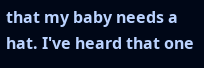that my baby needs a hat. I've heard that one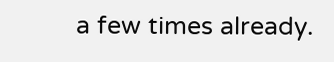a few times already.